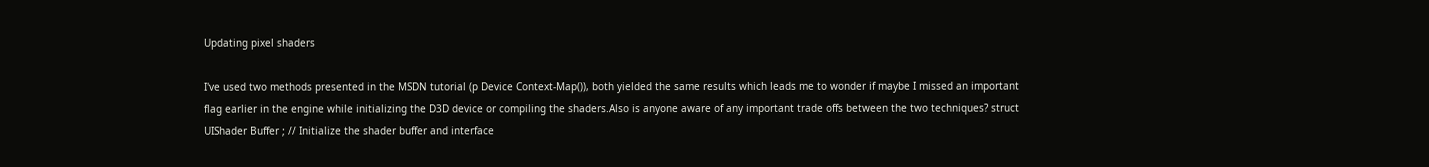Updating pixel shaders

I've used two methods presented in the MSDN tutorial (p Device Context-Map()), both yielded the same results which leads me to wonder if maybe I missed an important flag earlier in the engine while initializing the D3D device or compiling the shaders.Also is anyone aware of any important trade offs between the two techniques? struct UIShader Buffer ; // Initialize the shader buffer and interface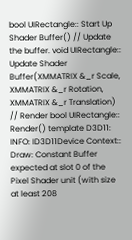bool UIRectangle:: Start Up Shader Buffer() // Update the buffer. void UIRectangle:: Update Shader Buffer(XMMATRIX &_r Scale, XMMATRIX &_r Rotation, XMMATRIX &_r Translation) // Render bool UIRectangle:: Render() template D3D11: INFO: ID3D11Device Context:: Draw: Constant Buffer expected at slot 0 of the Pixel Shader unit (with size at least 208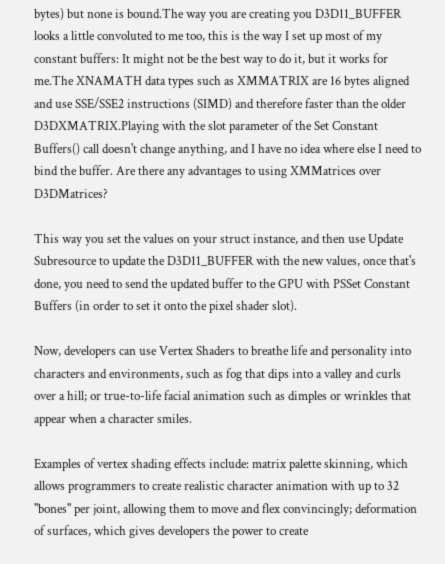bytes) but none is bound.The way you are creating you D3D11_BUFFER looks a little convoluted to me too, this is the way I set up most of my constant buffers: It might not be the best way to do it, but it works for me.The XNAMATH data types such as XMMATRIX are 16 bytes aligned and use SSE/SSE2 instructions (SIMD) and therefore faster than the older D3DXMATRIX.Playing with the slot parameter of the Set Constant Buffers() call doesn't change anything, and I have no idea where else I need to bind the buffer. Are there any advantages to using XMMatrices over D3DMatrices?

This way you set the values on your struct instance, and then use Update Subresource to update the D3D11_BUFFER with the new values, once that's done, you need to send the updated buffer to the GPU with PSSet Constant Buffers (in order to set it onto the pixel shader slot).

Now, developers can use Vertex Shaders to breathe life and personality into characters and environments, such as fog that dips into a valley and curls over a hill; or true-to-life facial animation such as dimples or wrinkles that appear when a character smiles.

Examples of vertex shading effects include: matrix palette skinning, which allows programmers to create realistic character animation with up to 32 "bones" per joint, allowing them to move and flex convincingly; deformation of surfaces, which gives developers the power to create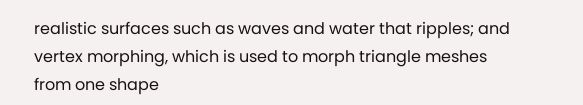realistic surfaces such as waves and water that ripples; and vertex morphing, which is used to morph triangle meshes from one shape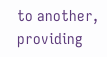to another, providing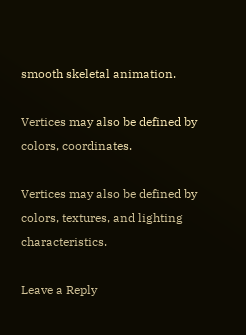smooth skeletal animation.

Vertices may also be defined by colors, coordinates.

Vertices may also be defined by colors, textures, and lighting characteristics.

Leave a Reply